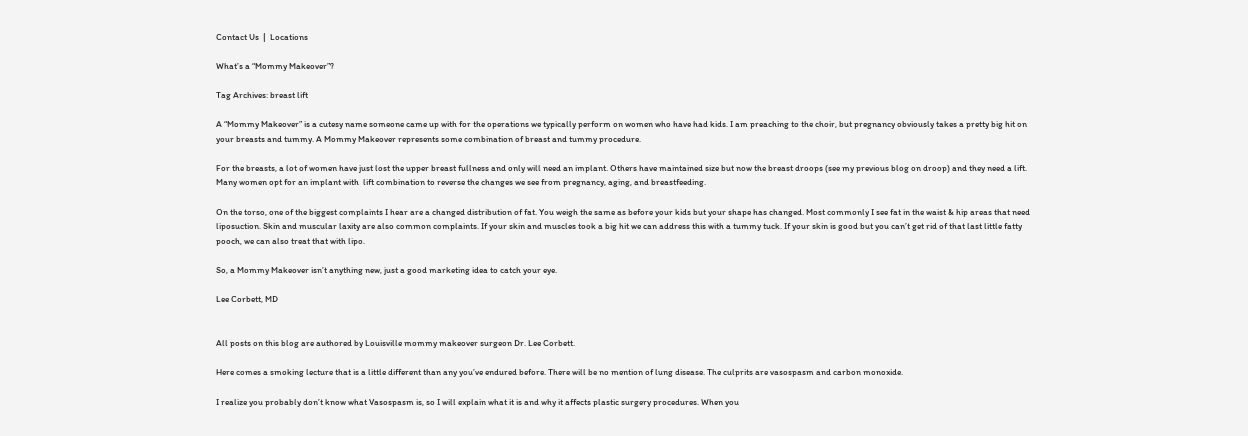Contact Us  |  Locations

What’s a “Mommy Makeover”?

Tag Archives: breast lift

A “Mommy Makeover” is a cutesy name someone came up with for the operations we typically perform on women who have had kids. I am preaching to the choir, but pregnancy obviously takes a pretty big hit on your breasts and tummy. A Mommy Makeover represents some combination of breast and tummy procedure.

For the breasts, a lot of women have just lost the upper breast fullness and only will need an implant. Others have maintained size but now the breast droops (see my previous blog on droop) and they need a lift. Many women opt for an implant with  lift combination to reverse the changes we see from pregnancy, aging, and breastfeeding.

On the torso, one of the biggest complaints I hear are a changed distribution of fat. You weigh the same as before your kids but your shape has changed. Most commonly I see fat in the waist & hip areas that need liposuction. Skin and muscular laxity are also common complaints. If your skin and muscles took a big hit we can address this with a tummy tuck. If your skin is good but you can’t get rid of that last little fatty pooch, we can also treat that with lipo.

So, a Mommy Makeover isn’t anything new, just a good marketing idea to catch your eye.

Lee Corbett, MD


All posts on this blog are authored by Louisville mommy makeover surgeon Dr. Lee Corbett.

Here comes a smoking lecture that is a little different than any you’ve endured before. There will be no mention of lung disease. The culprits are vasospasm and carbon monoxide.

I realize you probably don’t know what Vasospasm is, so I will explain what it is and why it affects plastic surgery procedures. When you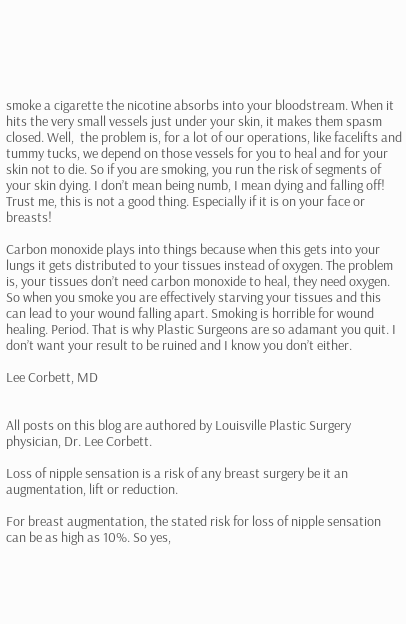smoke a cigarette the nicotine absorbs into your bloodstream. When it hits the very small vessels just under your skin, it makes them spasm closed. Well,  the problem is, for a lot of our operations, like facelifts and tummy tucks, we depend on those vessels for you to heal and for your skin not to die. So if you are smoking, you run the risk of segments of your skin dying. I don’t mean being numb, I mean dying and falling off! Trust me, this is not a good thing. Especially if it is on your face or breasts!

Carbon monoxide plays into things because when this gets into your lungs it gets distributed to your tissues instead of oxygen. The problem is, your tissues don’t need carbon monoxide to heal, they need oxygen. So when you smoke you are effectively starving your tissues and this can lead to your wound falling apart. Smoking is horrible for wound healing. Period. That is why Plastic Surgeons are so adamant you quit. I don’t want your result to be ruined and I know you don’t either.

Lee Corbett, MD


All posts on this blog are authored by Louisville Plastic Surgery physician, Dr. Lee Corbett.

Loss of nipple sensation is a risk of any breast surgery be it an augmentation, lift or reduction.

For breast augmentation, the stated risk for loss of nipple sensation can be as high as 10%. So yes,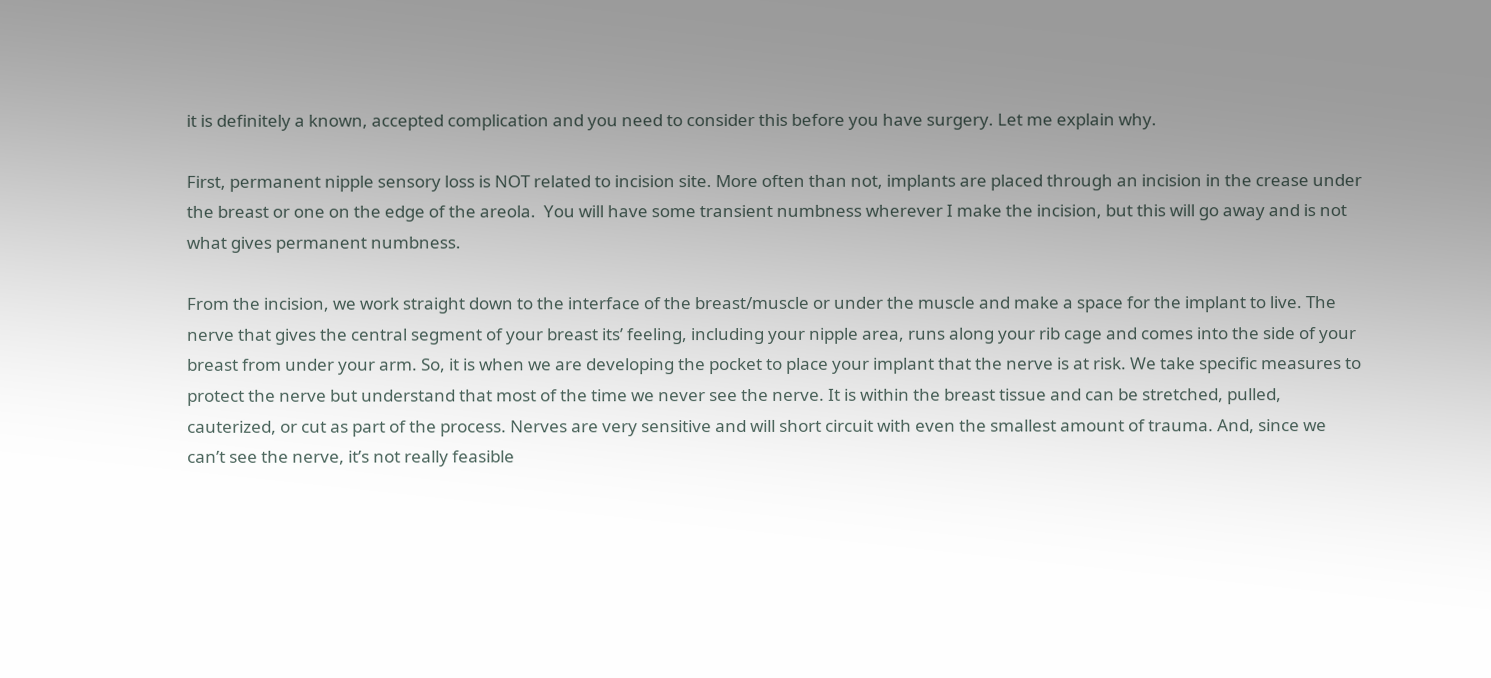it is definitely a known, accepted complication and you need to consider this before you have surgery. Let me explain why.

First, permanent nipple sensory loss is NOT related to incision site. More often than not, implants are placed through an incision in the crease under the breast or one on the edge of the areola.  You will have some transient numbness wherever I make the incision, but this will go away and is not what gives permanent numbness.

From the incision, we work straight down to the interface of the breast/muscle or under the muscle and make a space for the implant to live. The nerve that gives the central segment of your breast its’ feeling, including your nipple area, runs along your rib cage and comes into the side of your breast from under your arm. So, it is when we are developing the pocket to place your implant that the nerve is at risk. We take specific measures to protect the nerve but understand that most of the time we never see the nerve. It is within the breast tissue and can be stretched, pulled, cauterized, or cut as part of the process. Nerves are very sensitive and will short circuit with even the smallest amount of trauma. And, since we can’t see the nerve, it’s not really feasible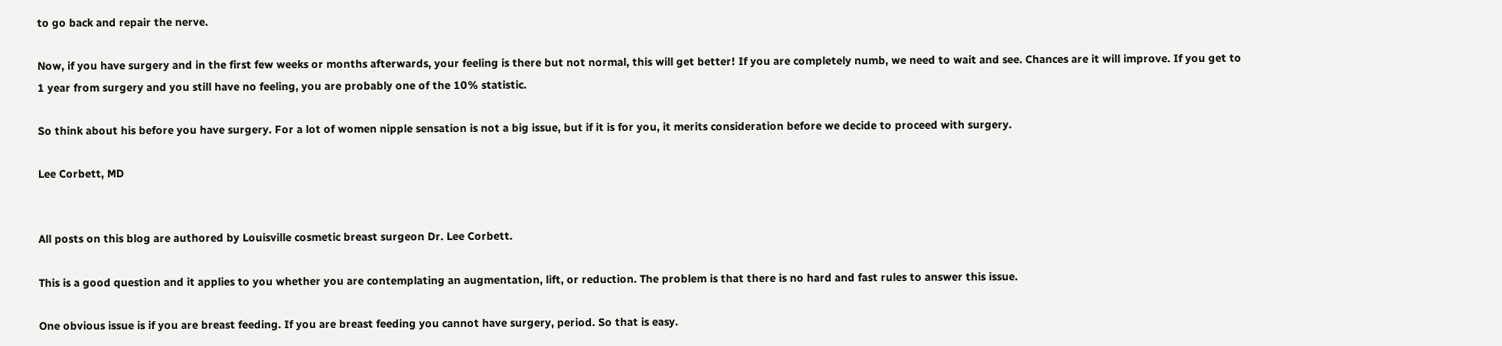to go back and repair the nerve.

Now, if you have surgery and in the first few weeks or months afterwards, your feeling is there but not normal, this will get better! If you are completely numb, we need to wait and see. Chances are it will improve. If you get to 1 year from surgery and you still have no feeling, you are probably one of the 10% statistic.

So think about his before you have surgery. For a lot of women nipple sensation is not a big issue, but if it is for you, it merits consideration before we decide to proceed with surgery.

Lee Corbett, MD


All posts on this blog are authored by Louisville cosmetic breast surgeon Dr. Lee Corbett.

This is a good question and it applies to you whether you are contemplating an augmentation, lift, or reduction. The problem is that there is no hard and fast rules to answer this issue.

One obvious issue is if you are breast feeding. If you are breast feeding you cannot have surgery, period. So that is easy.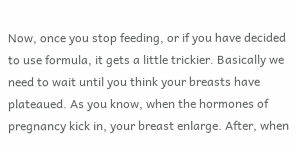Now, once you stop feeding, or if you have decided to use formula, it gets a little trickier. Basically we need to wait until you think your breasts have plateaued. As you know, when the hormones of pregnancy kick in, your breast enlarge. After, when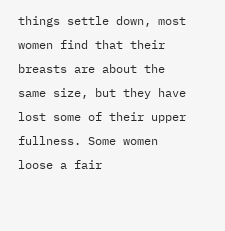things settle down, most women find that their breasts are about the same size, but they have lost some of their upper fullness. Some women loose a fair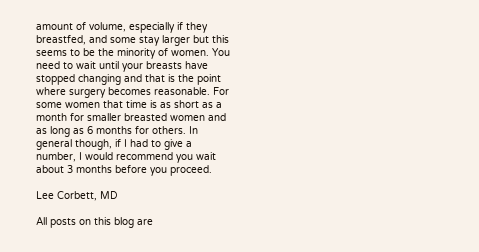amount of volume, especially if they breastfed, and some stay larger but this seems to be the minority of women. You need to wait until your breasts have stopped changing and that is the point where surgery becomes reasonable. For some women that time is as short as a month for smaller breasted women and as long as 6 months for others. In general though, if I had to give a number, I would recommend you wait about 3 months before you proceed.

Lee Corbett, MD

All posts on this blog are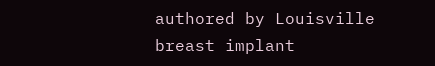authored by Louisville breast implant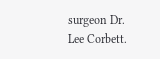surgeon Dr. Lee Corbett.